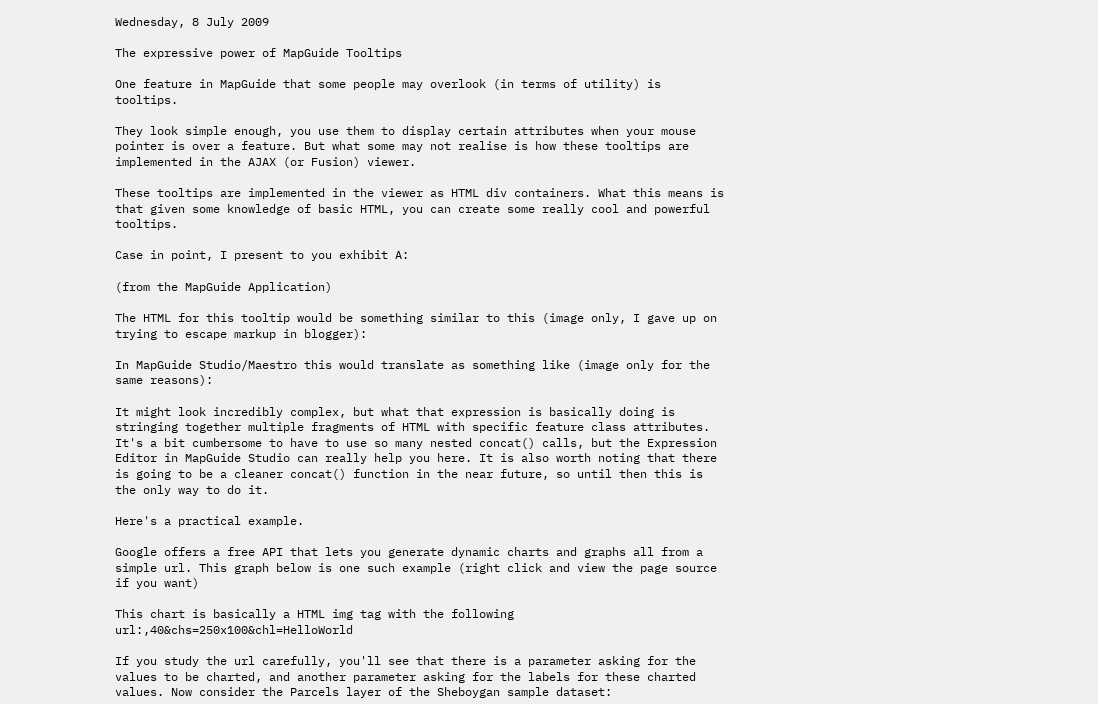Wednesday, 8 July 2009

The expressive power of MapGuide Tooltips

One feature in MapGuide that some people may overlook (in terms of utility) is tooltips.

They look simple enough, you use them to display certain attributes when your mouse pointer is over a feature. But what some may not realise is how these tooltips are implemented in the AJAX (or Fusion) viewer.

These tooltips are implemented in the viewer as HTML div containers. What this means is that given some knowledge of basic HTML, you can create some really cool and powerful tooltips.

Case in point, I present to you exhibit A:

(from the MapGuide Application)

The HTML for this tooltip would be something similar to this (image only, I gave up on trying to escape markup in blogger):

In MapGuide Studio/Maestro this would translate as something like (image only for the same reasons):

It might look incredibly complex, but what that expression is basically doing is stringing together multiple fragments of HTML with specific feature class attributes. It's a bit cumbersome to have to use so many nested concat() calls, but the Expression Editor in MapGuide Studio can really help you here. It is also worth noting that there is going to be a cleaner concat() function in the near future, so until then this is the only way to do it.

Here's a practical example.

Google offers a free API that lets you generate dynamic charts and graphs all from a simple url. This graph below is one such example (right click and view the page source if you want)

This chart is basically a HTML img tag with the following url:,40&chs=250x100&chl=HelloWorld

If you study the url carefully, you'll see that there is a parameter asking for the values to be charted, and another parameter asking for the labels for these charted values. Now consider the Parcels layer of the Sheboygan sample dataset: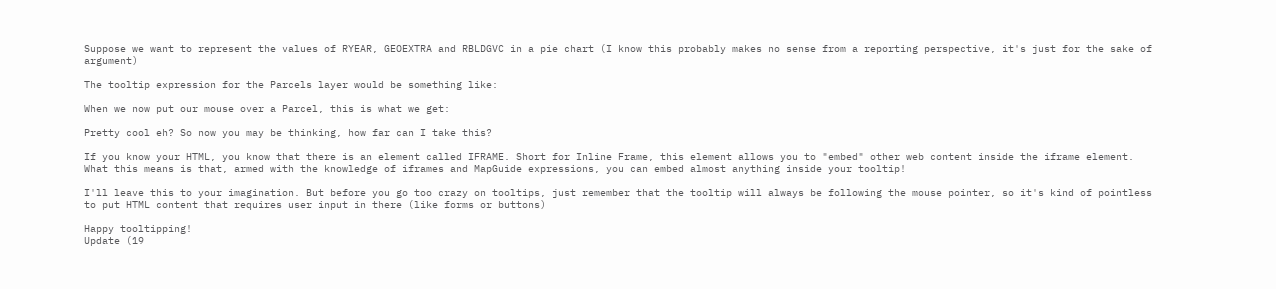Suppose we want to represent the values of RYEAR, GEOEXTRA and RBLDGVC in a pie chart (I know this probably makes no sense from a reporting perspective, it's just for the sake of argument)

The tooltip expression for the Parcels layer would be something like:

When we now put our mouse over a Parcel, this is what we get:

Pretty cool eh? So now you may be thinking, how far can I take this?

If you know your HTML, you know that there is an element called IFRAME. Short for Inline Frame, this element allows you to "embed" other web content inside the iframe element. What this means is that, armed with the knowledge of iframes and MapGuide expressions, you can embed almost anything inside your tooltip!

I'll leave this to your imagination. But before you go too crazy on tooltips, just remember that the tooltip will always be following the mouse pointer, so it's kind of pointless to put HTML content that requires user input in there (like forms or buttons)

Happy tooltipping!
Update (19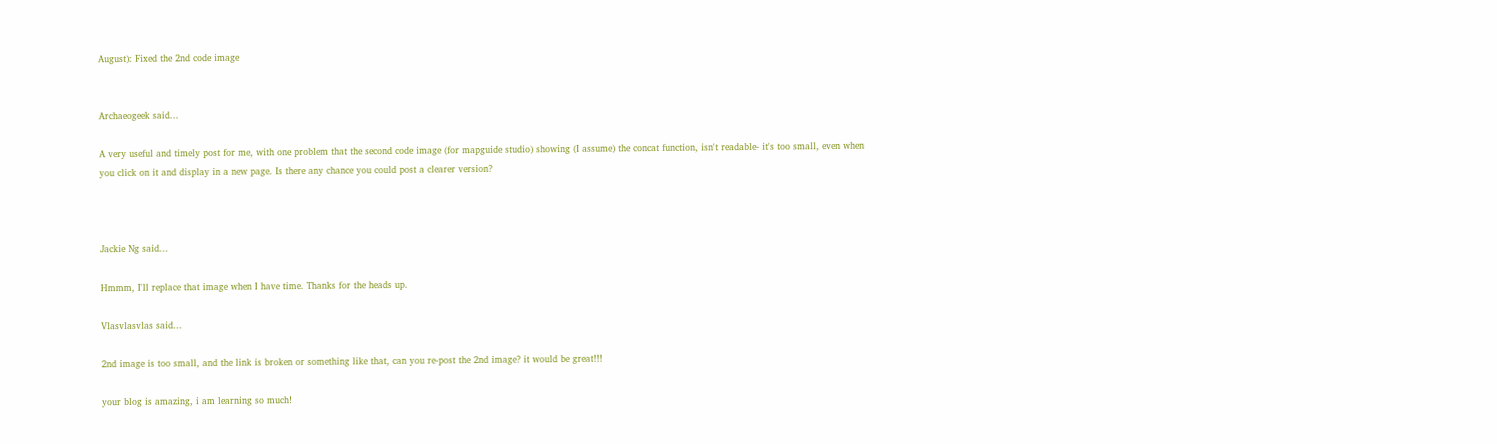August): Fixed the 2nd code image


Archaeogeek said...

A very useful and timely post for me, with one problem that the second code image (for mapguide studio) showing (I assume) the concat function, isn't readable- it's too small, even when you click on it and display in a new page. Is there any chance you could post a clearer version?



Jackie Ng said...

Hmmm, I'll replace that image when I have time. Thanks for the heads up.

Vlasvlasvlas said...

2nd image is too small, and the link is broken or something like that, can you re-post the 2nd image? it would be great!!!

your blog is amazing, i am learning so much!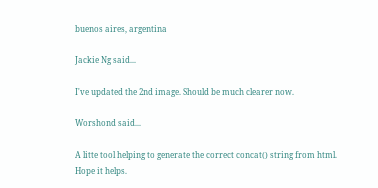buenos aires, argentina

Jackie Ng said...

I've updated the 2nd image. Should be much clearer now.

Worshond said...

A litte tool helping to generate the correct concat() string from html. Hope it helps.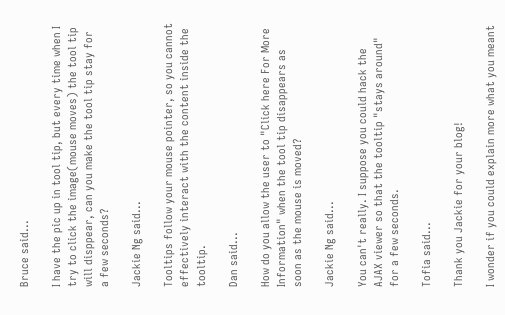Bruce said...

I have the pic up in tool tip, but every time when I try to click the image(mouse moves) the tool tip will disppear, can you make the tool tip stay for a few seconds?

Jackie Ng said...

Tooltips follow your mouse pointer, so you cannot effectively interact with the content inside the tooltip.

Dan said...

How do you allow the user to "Click here For More Information" when the tool tip disappears as soon as the mouse is moved?

Jackie Ng said...

You can't really. I suppose you could hack the AJAX viewer so that the tooltip "stays around" for a few seconds.

Tofia said...

Thank you Jackie for your blog!

I wonder if you could explain more what you meant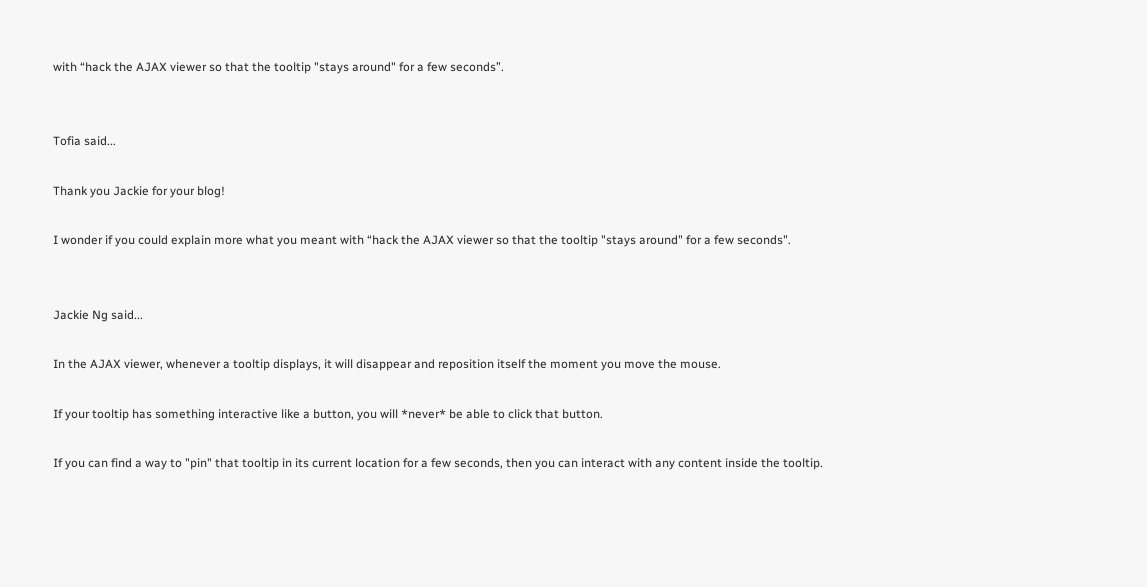with “hack the AJAX viewer so that the tooltip "stays around" for a few seconds”.


Tofia said...

Thank you Jackie for your blog!

I wonder if you could explain more what you meant with “hack the AJAX viewer so that the tooltip "stays around" for a few seconds".


Jackie Ng said...

In the AJAX viewer, whenever a tooltip displays, it will disappear and reposition itself the moment you move the mouse.

If your tooltip has something interactive like a button, you will *never* be able to click that button.

If you can find a way to "pin" that tooltip in its current location for a few seconds, then you can interact with any content inside the tooltip.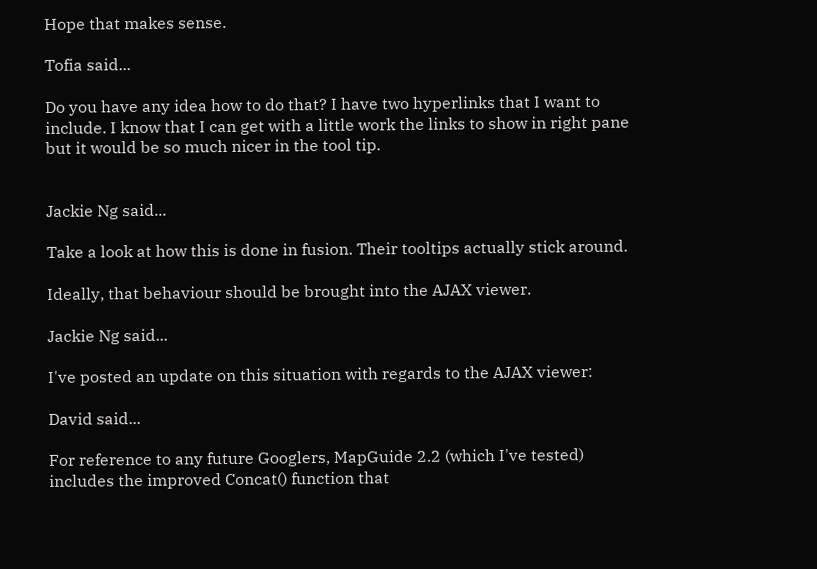Hope that makes sense.

Tofia said...

Do you have any idea how to do that? I have two hyperlinks that I want to include. I know that I can get with a little work the links to show in right pane but it would be so much nicer in the tool tip.


Jackie Ng said...

Take a look at how this is done in fusion. Their tooltips actually stick around.

Ideally, that behaviour should be brought into the AJAX viewer.

Jackie Ng said...

I've posted an update on this situation with regards to the AJAX viewer:

David said...

For reference to any future Googlers, MapGuide 2.2 (which I've tested) includes the improved Concat() function that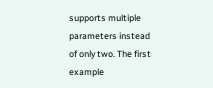supports multiple parameters instead of only two. The first example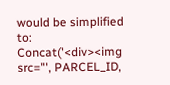would be simplified to: Concat('<div><img src="', PARCEL_ID,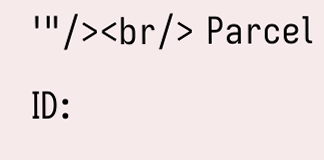'"/><br/> Parcel ID: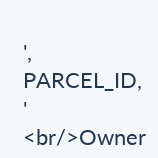', PARCEL_ID, ' <br/>Owner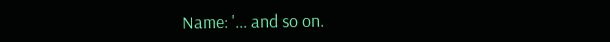Name: '... and so on.